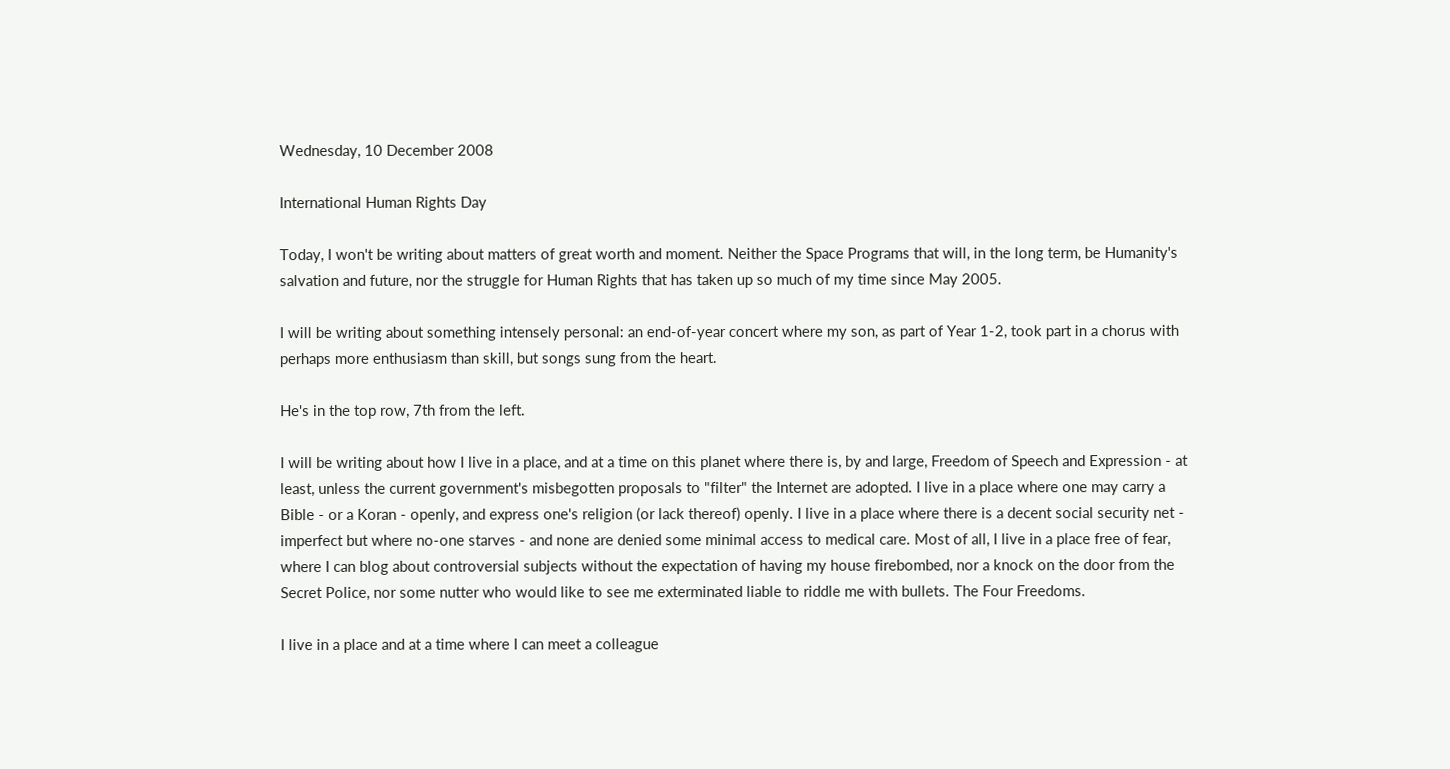Wednesday, 10 December 2008

International Human Rights Day

Today, I won't be writing about matters of great worth and moment. Neither the Space Programs that will, in the long term, be Humanity's salvation and future, nor the struggle for Human Rights that has taken up so much of my time since May 2005.

I will be writing about something intensely personal: an end-of-year concert where my son, as part of Year 1-2, took part in a chorus with perhaps more enthusiasm than skill, but songs sung from the heart.

He's in the top row, 7th from the left.

I will be writing about how I live in a place, and at a time on this planet where there is, by and large, Freedom of Speech and Expression - at least, unless the current government's misbegotten proposals to "filter" the Internet are adopted. I live in a place where one may carry a Bible - or a Koran - openly, and express one's religion (or lack thereof) openly. I live in a place where there is a decent social security net - imperfect but where no-one starves - and none are denied some minimal access to medical care. Most of all, I live in a place free of fear, where I can blog about controversial subjects without the expectation of having my house firebombed, nor a knock on the door from the Secret Police, nor some nutter who would like to see me exterminated liable to riddle me with bullets. The Four Freedoms.

I live in a place and at a time where I can meet a colleague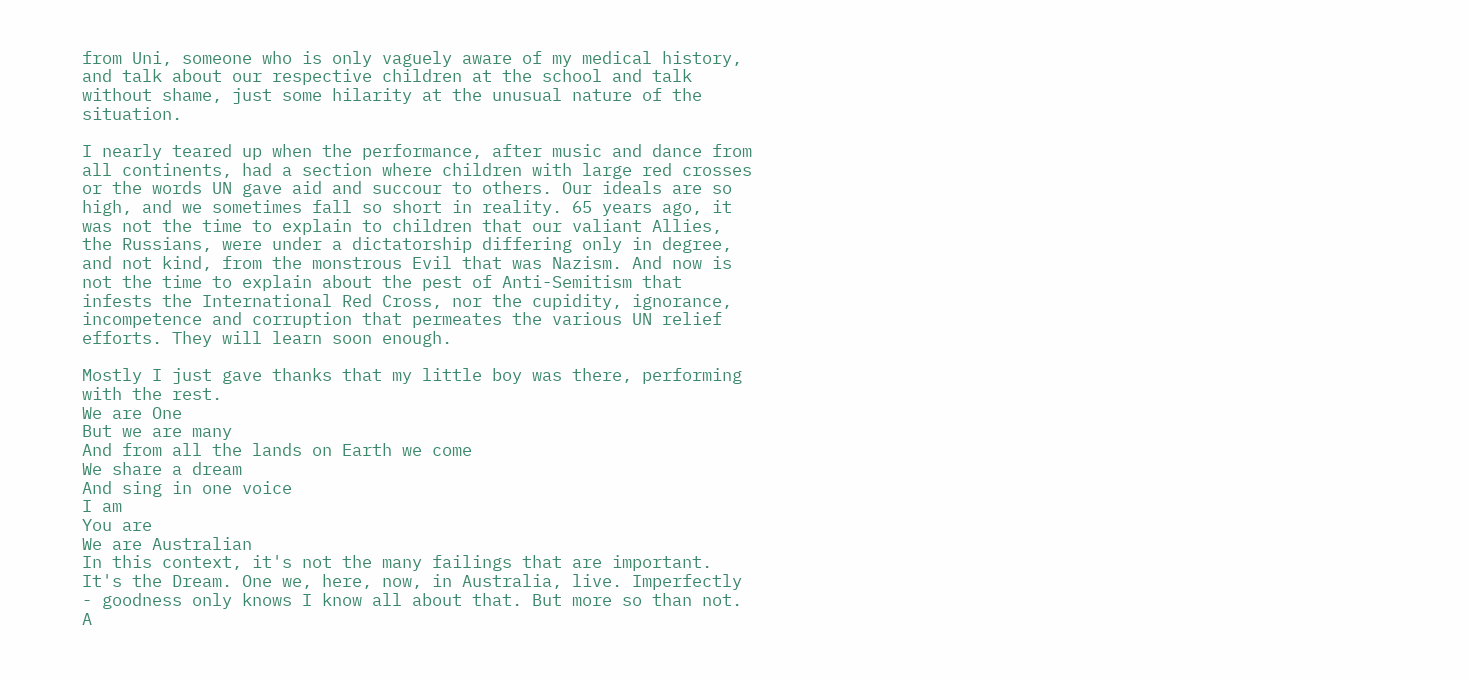from Uni, someone who is only vaguely aware of my medical history, and talk about our respective children at the school and talk without shame, just some hilarity at the unusual nature of the situation.

I nearly teared up when the performance, after music and dance from all continents, had a section where children with large red crosses or the words UN gave aid and succour to others. Our ideals are so high, and we sometimes fall so short in reality. 65 years ago, it was not the time to explain to children that our valiant Allies, the Russians, were under a dictatorship differing only in degree, and not kind, from the monstrous Evil that was Nazism. And now is not the time to explain about the pest of Anti-Semitism that infests the International Red Cross, nor the cupidity, ignorance, incompetence and corruption that permeates the various UN relief efforts. They will learn soon enough.

Mostly I just gave thanks that my little boy was there, performing with the rest.
We are One
But we are many
And from all the lands on Earth we come
We share a dream
And sing in one voice
I am
You are
We are Australian
In this context, it's not the many failings that are important. It's the Dream. One we, here, now, in Australia, live. Imperfectly - goodness only knows I know all about that. But more so than not. A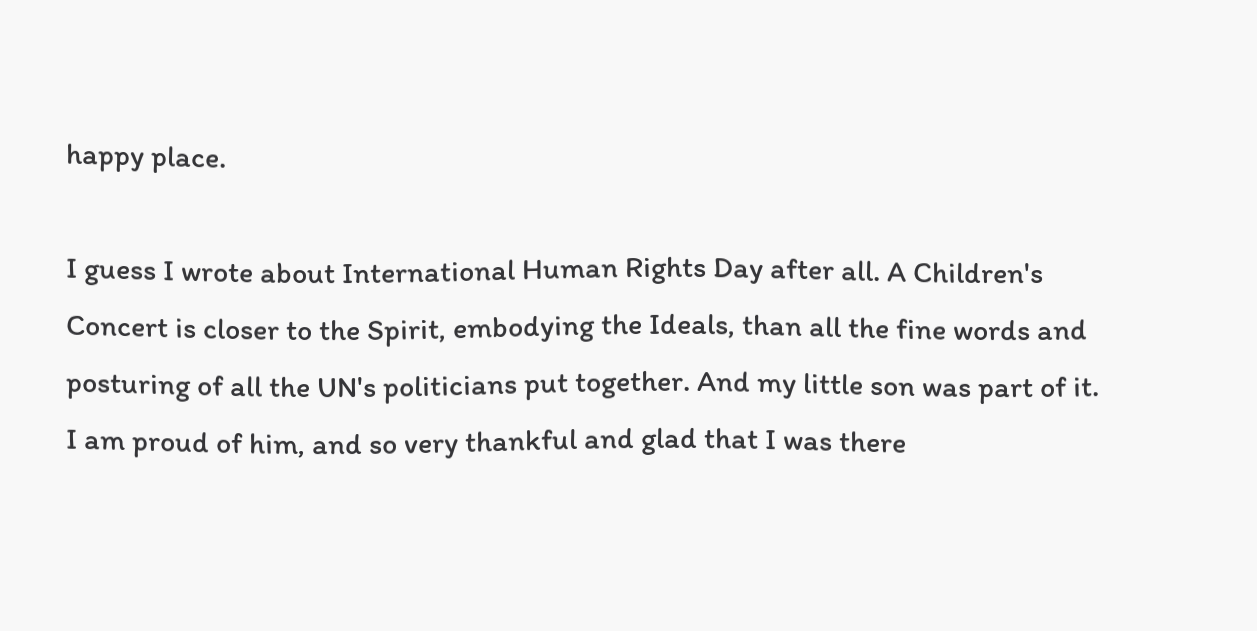happy place.

I guess I wrote about International Human Rights Day after all. A Children's Concert is closer to the Spirit, embodying the Ideals, than all the fine words and posturing of all the UN's politicians put together. And my little son was part of it. I am proud of him, and so very thankful and glad that I was there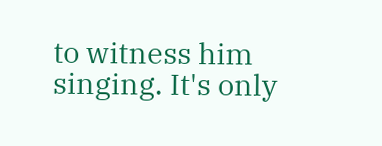to witness him singing. It's only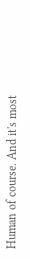Human of course. And it's most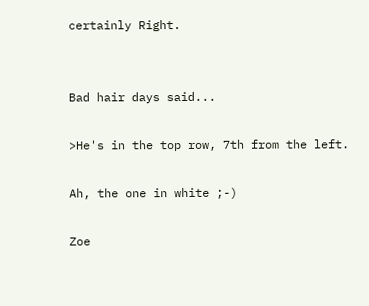certainly Right.


Bad hair days said...

>He's in the top row, 7th from the left.

Ah, the one in white ;-)

Zoe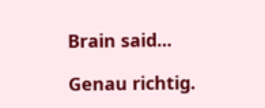Brain said...

Genau richtig.